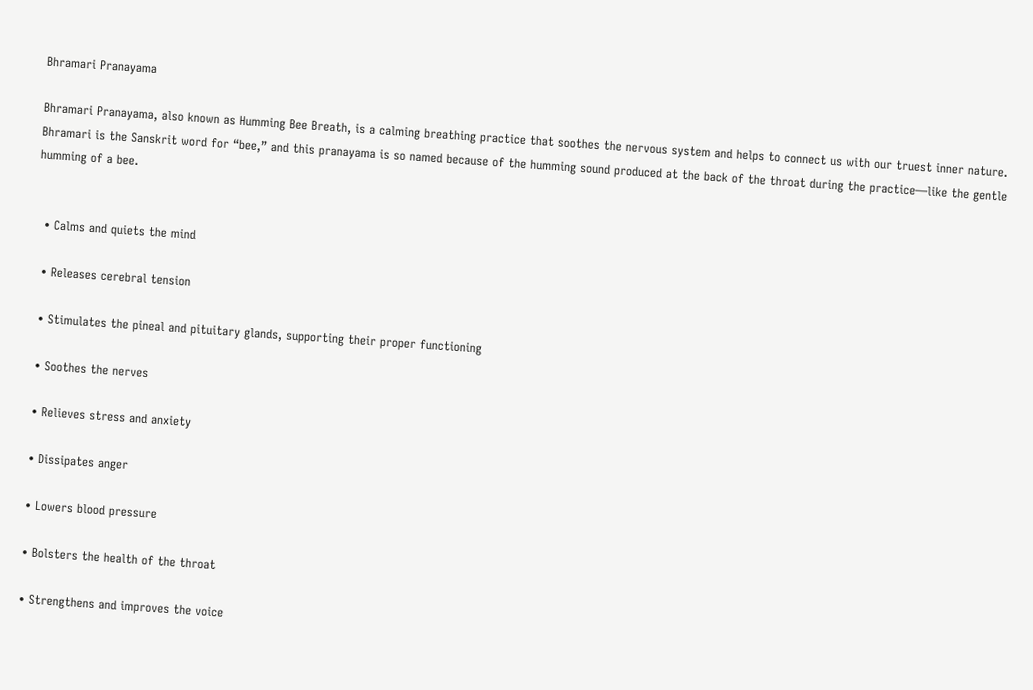Bhramari Pranayama

Bhramari Pranayama, also known as Humming Bee Breath, is a calming breathing practice that soothes the nervous system and helps to connect us with our truest inner nature. Bhramari is the Sanskrit word for “bee,” and this pranayama is so named because of the humming sound produced at the back of the throat during the practice—like the gentle humming of a bee.


  • Calms and quiets the mind

  • Releases cerebral tension

  • Stimulates the pineal and pituitary glands, supporting their proper functioning

  • Soothes the nerves

  • Relieves stress and anxiety

  • Dissipates anger

  • Lowers blood pressure

  • Bolsters the health of the throat

  • Strengthens and improves the voice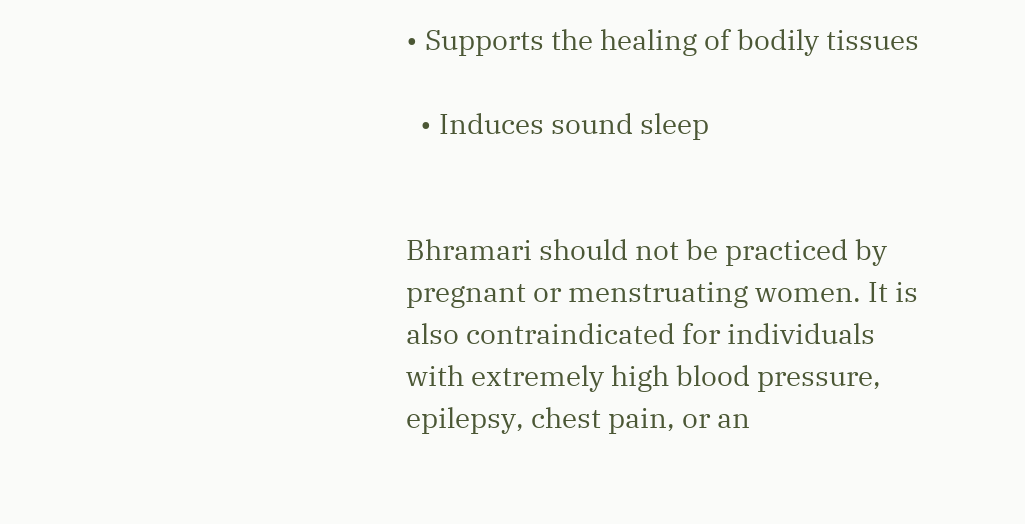• Supports the healing of bodily tissues

  • Induces sound sleep


Bhramari should not be practiced by pregnant or menstruating women. It is also contraindicated for individuals with extremely high blood pressure, epilepsy, chest pain, or an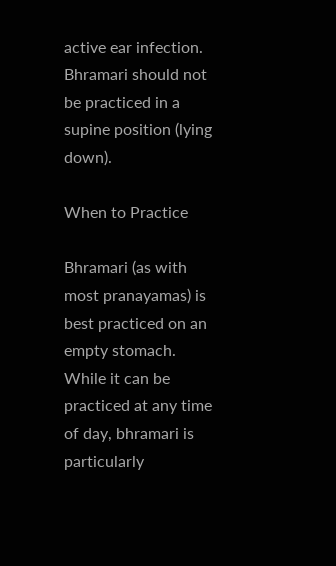active ear infection. Bhramari should not be practiced in a supine position (lying down).

When to Practice

Bhramari (as with most pranayamas) is best practiced on an empty stomach. While it can be practiced at any time of day, bhramari is particularly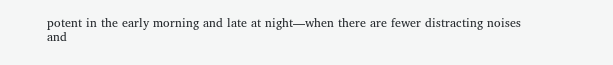potent in the early morning and late at night—when there are fewer distracting noises and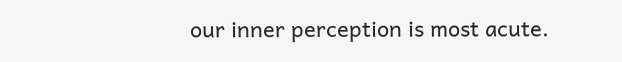our inner perception is most acute.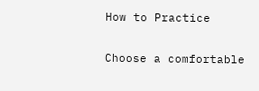How to Practice

Choose a comfortable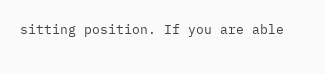sitting position. If you are able